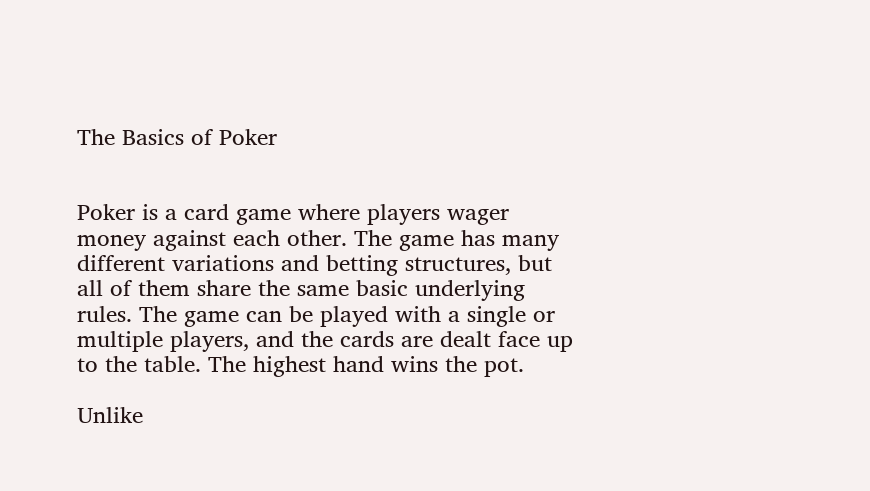The Basics of Poker


Poker is a card game where players wager money against each other. The game has many different variations and betting structures, but all of them share the same basic underlying rules. The game can be played with a single or multiple players, and the cards are dealt face up to the table. The highest hand wins the pot.

Unlike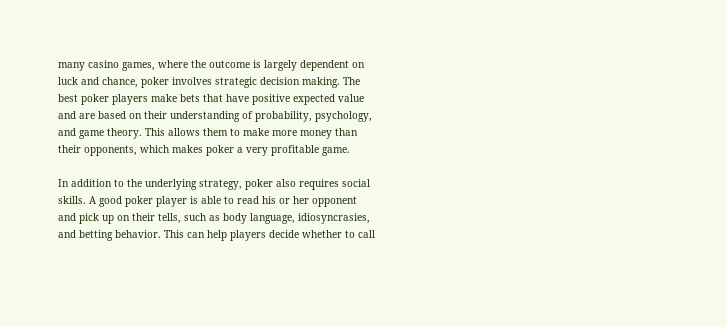many casino games, where the outcome is largely dependent on luck and chance, poker involves strategic decision making. The best poker players make bets that have positive expected value and are based on their understanding of probability, psychology, and game theory. This allows them to make more money than their opponents, which makes poker a very profitable game.

In addition to the underlying strategy, poker also requires social skills. A good poker player is able to read his or her opponent and pick up on their tells, such as body language, idiosyncrasies, and betting behavior. This can help players decide whether to call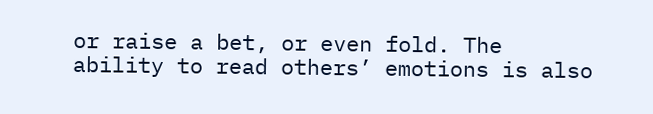or raise a bet, or even fold. The ability to read others’ emotions is also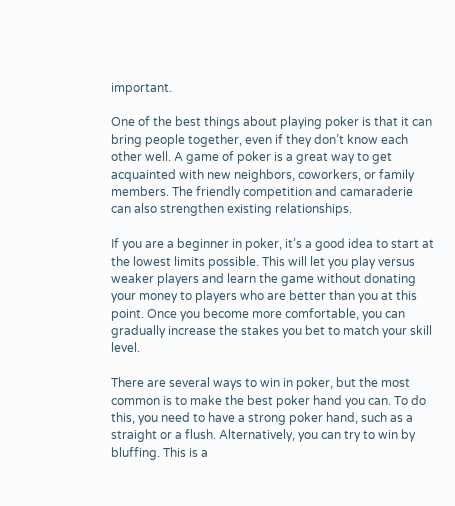important.

One of the best things about playing poker is that it can bring people together, even if they don’t know each other well. A game of poker is a great way to get acquainted with new neighbors, coworkers, or family members. The friendly competition and camaraderie can also strengthen existing relationships.

If you are a beginner in poker, it’s a good idea to start at the lowest limits possible. This will let you play versus weaker players and learn the game without donating your money to players who are better than you at this point. Once you become more comfortable, you can gradually increase the stakes you bet to match your skill level.

There are several ways to win in poker, but the most common is to make the best poker hand you can. To do this, you need to have a strong poker hand, such as a straight or a flush. Alternatively, you can try to win by bluffing. This is a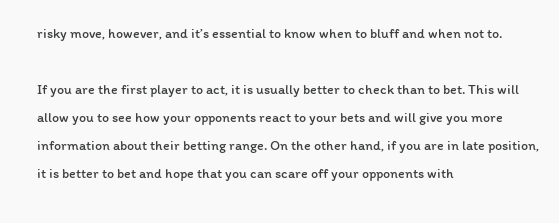risky move, however, and it’s essential to know when to bluff and when not to.

If you are the first player to act, it is usually better to check than to bet. This will allow you to see how your opponents react to your bets and will give you more information about their betting range. On the other hand, if you are in late position, it is better to bet and hope that you can scare off your opponents with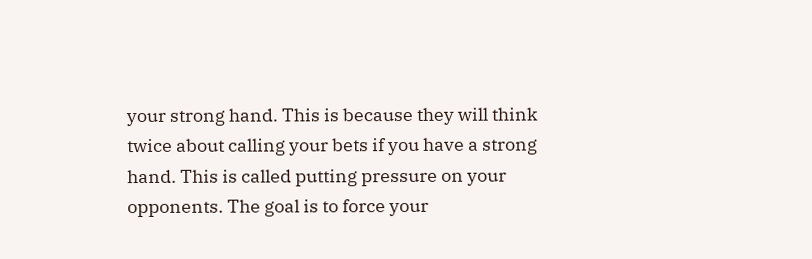your strong hand. This is because they will think twice about calling your bets if you have a strong hand. This is called putting pressure on your opponents. The goal is to force your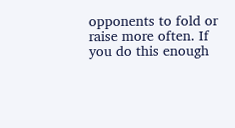opponents to fold or raise more often. If you do this enough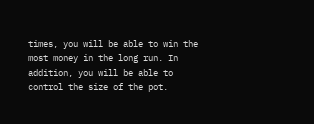times, you will be able to win the most money in the long run. In addition, you will be able to control the size of the pot.